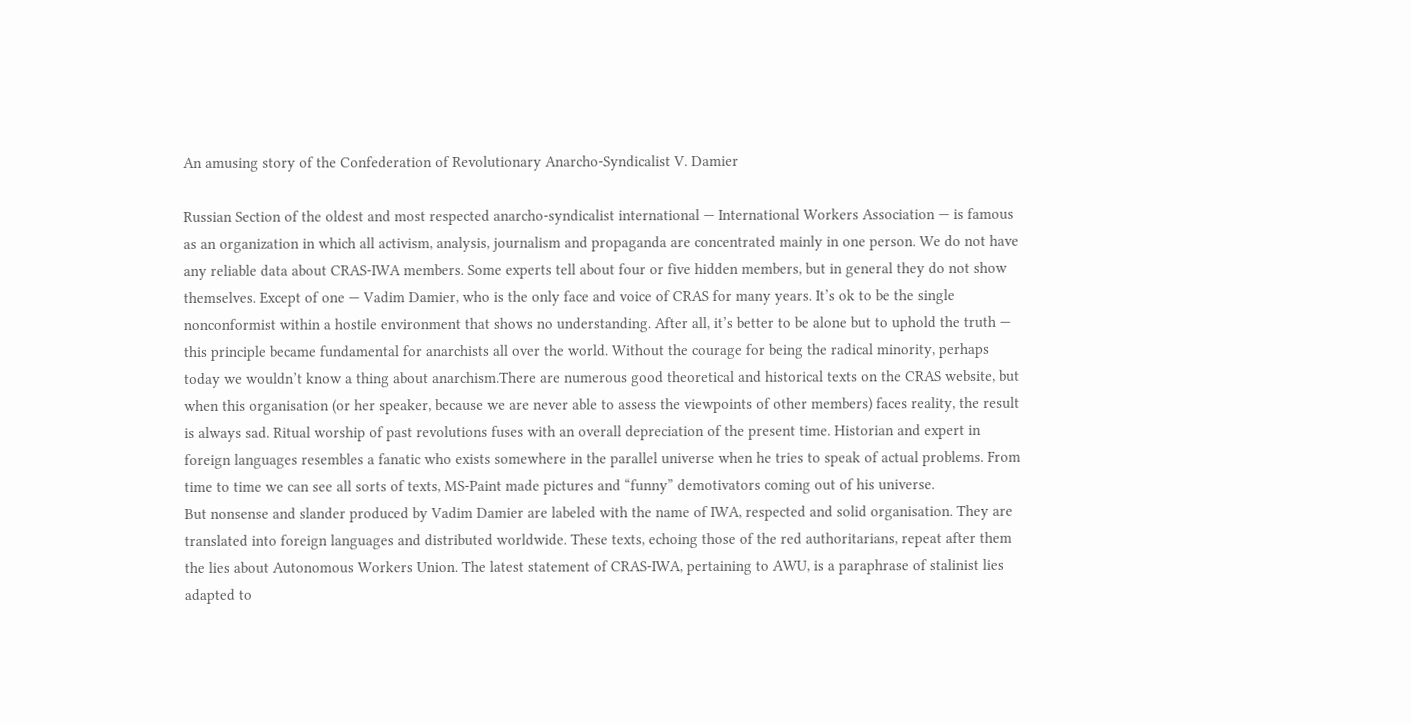An amusing story of the Confederation of Revolutionary Anarcho-Syndicalist V. Damier

Russian Section of the oldest and most respected anarcho-syndicalist international — International Workers Association — is famous as an organization in which all activism, analysis, journalism and propaganda are concentrated mainly in one person. We do not have any reliable data about CRAS-IWA members. Some experts tell about four or five hidden members, but in general they do not show themselves. Except of one — Vadim Damier, who is the only face and voice of CRAS for many years. It’s ok to be the single nonconformist within a hostile environment that shows no understanding. After all, it’s better to be alone but to uphold the truth — this principle became fundamental for anarchists all over the world. Without the courage for being the radical minority, perhaps today we wouldn’t know a thing about anarchism.There are numerous good theoretical and historical texts on the CRAS website, but when this organisation (or her speaker, because we are never able to assess the viewpoints of other members) faces reality, the result is always sad. Ritual worship of past revolutions fuses with an overall depreciation of the present time. Historian and expert in foreign languages resembles a fanatic who exists somewhere in the parallel universe when he tries to speak of actual problems. From time to time we can see all sorts of texts, MS-Paint made pictures and “funny” demotivators coming out of his universe.
But nonsense and slander produced by Vadim Damier are labeled with the name of IWA, respected and solid organisation. They are translated into foreign languages and distributed worldwide. These texts, echoing those of the red authoritarians, repeat after them the lies about Autonomous Workers Union. The latest statement of CRAS-IWA, pertaining to AWU, is a paraphrase of stalinist lies adapted to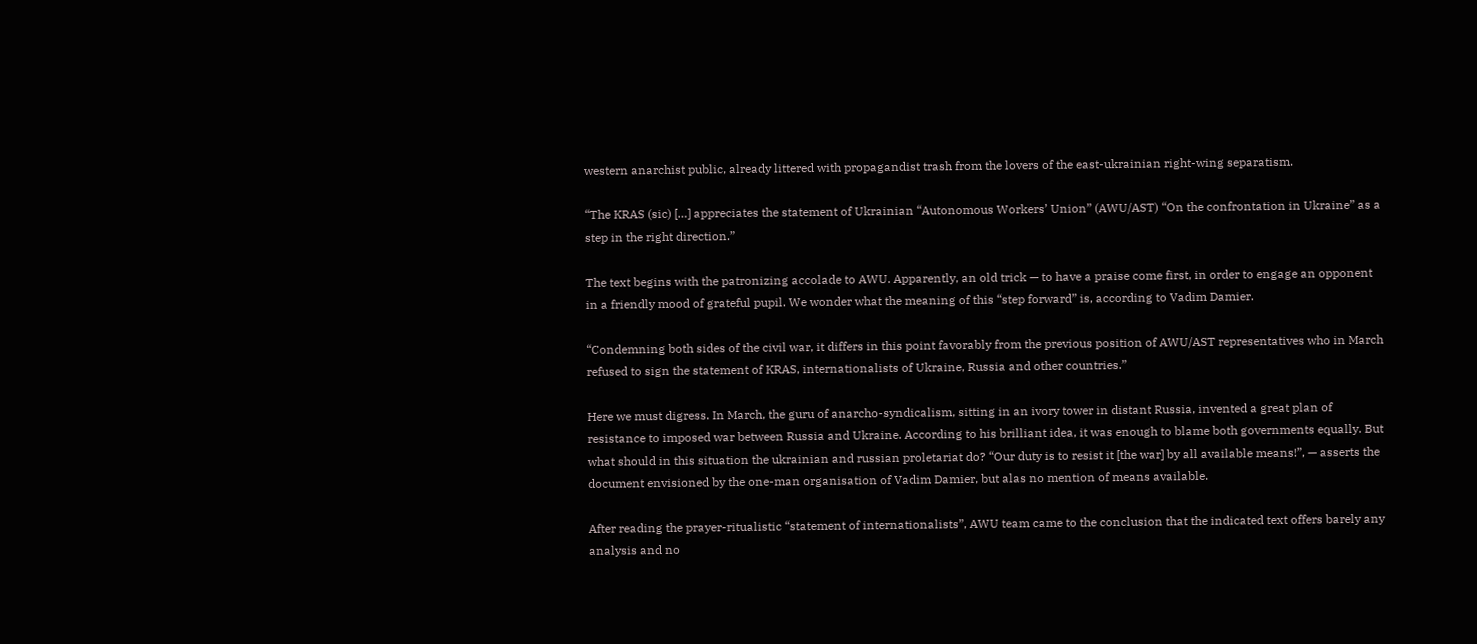western anarchist public, already littered with propagandist trash from the lovers of the east-ukrainian right-wing separatism.

“The KRAS (sic) […] appreciates the statement of Ukrainian “Autonomous Workers’ Union” (AWU/AST) “On the confrontation in Ukraine” as a step in the right direction.”

The text begins with the patronizing accolade to AWU. Apparently, an old trick — to have a praise come first, in order to engage an opponent in a friendly mood of grateful pupil. We wonder what the meaning of this “step forward” is, according to Vadim Damier.

“Condemning both sides of the civil war, it differs in this point favorably from the previous position of AWU/AST representatives who in March refused to sign the statement of KRAS, internationalists of Ukraine, Russia and other countries.”

Here we must digress. In March, the guru of anarcho-syndicalism, sitting in an ivory tower in distant Russia, invented a great plan of resistance to imposed war between Russia and Ukraine. According to his brilliant idea, it was enough to blame both governments equally. But what should in this situation the ukrainian and russian proletariat do? “Our duty is to resist it [the war] by all available means!”, — asserts the document envisioned by the one-man organisation of Vadim Damier, but alas no mention of means available.

After reading the prayer-ritualistic “statement of internationalists”, AWU team came to the conclusion that the indicated text offers barely any analysis and no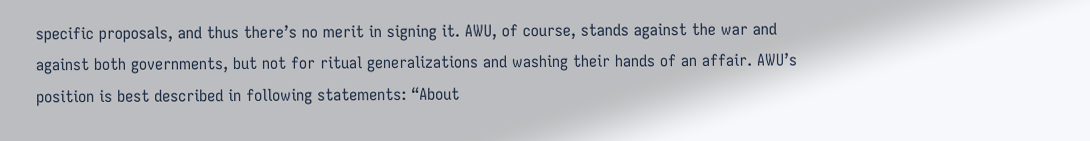specific proposals, and thus there’s no merit in signing it. AWU, of course, stands against the war and against both governments, but not for ritual generalizations and washing their hands of an affair. AWU’s position is best described in following statements: “About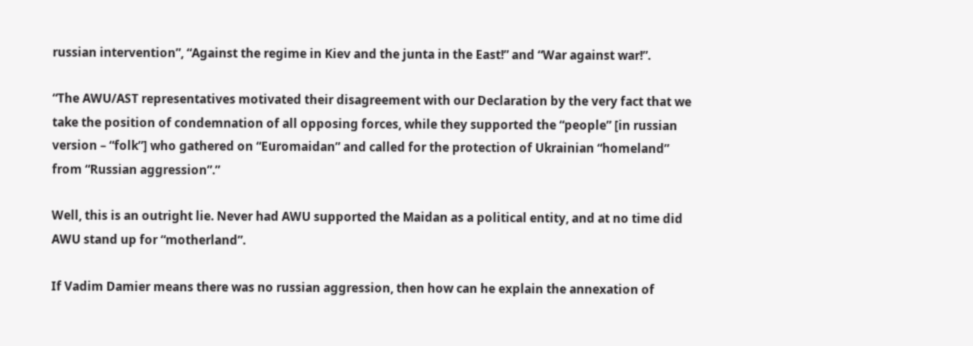russian intervention”, “Against the regime in Kiev and the junta in the East!” and “War against war!”.

“The AWU/AST representatives motivated their disagreement with our Declaration by the very fact that we take the position of condemnation of all opposing forces, while they supported the “people” [in russian version – “folk”] who gathered on “Euromaidan” and called for the protection of Ukrainian “homeland” from “Russian aggression”.”

Well, this is an outright lie. Never had AWU supported the Maidan as a political entity, and at no time did AWU stand up for “motherland”.

If Vadim Damier means there was no russian aggression, then how can he explain the annexation of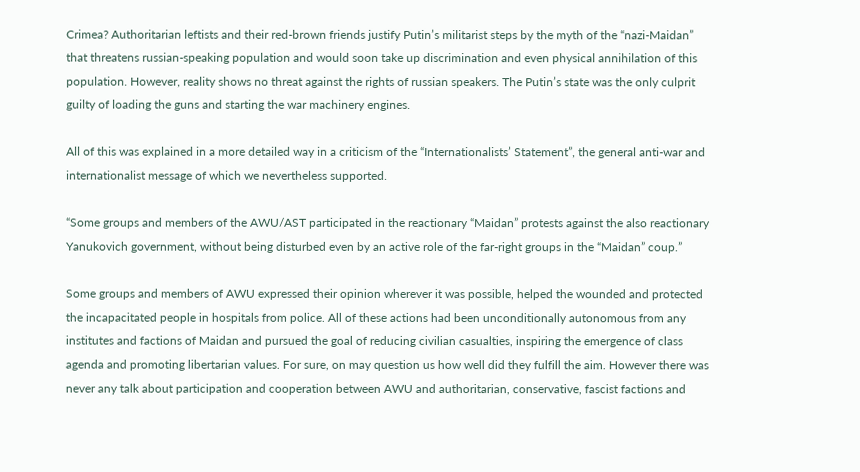Crimea? Authoritarian leftists and their red-brown friends justify Putin’s militarist steps by the myth of the “nazi-Maidan” that threatens russian-speaking population and would soon take up discrimination and even physical annihilation of this population. However, reality shows no threat against the rights of russian speakers. The Putin’s state was the only culprit guilty of loading the guns and starting the war machinery engines.

All of this was explained in a more detailed way in a criticism of the “Internationalists’ Statement”, the general anti-war and internationalist message of which we nevertheless supported.

“Some groups and members of the AWU/AST participated in the reactionary “Maidan” protests against the also reactionary Yanukovich government, without being disturbed even by an active role of the far-right groups in the “Maidan” coup.”

Some groups and members of AWU expressed their opinion wherever it was possible, helped the wounded and protected the incapacitated people in hospitals from police. All of these actions had been unconditionally autonomous from any institutes and factions of Maidan and pursued the goal of reducing civilian casualties, inspiring the emergence of class agenda and promoting libertarian values. For sure, on may question us how well did they fulfill the aim. However there was never any talk about participation and cooperation between AWU and authoritarian, conservative, fascist factions and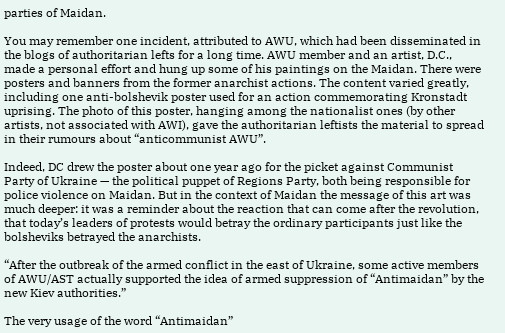parties of Maidan.

You may remember one incident, attributed to AWU, which had been disseminated in the blogs of authoritarian lefts for a long time. AWU member and an artist, D.C., made a personal effort and hung up some of his paintings on the Maidan. There were posters and banners from the former anarchist actions. The content varied greatly, including one anti-bolshevik poster used for an action commemorating Kronstadt uprising. The photo of this poster, hanging among the nationalist ones (by other artists, not associated with AWI), gave the authoritarian leftists the material to spread in their rumours about “anticommunist AWU”.

Indeed, DC drew the poster about one year ago for the picket against Communist Party of Ukraine — the political puppet of Regions Party, both being responsible for police violence on Maidan. But in the context of Maidan the message of this art was much deeper: it was a reminder about the reaction that can come after the revolution, that today’s leaders of protests would betray the ordinary participants just like the bolsheviks betrayed the anarchists.

“After the outbreak of the armed conflict in the east of Ukraine, some active members of AWU/AST actually supported the idea of armed suppression of “Antimaidan” by the new Kiev authorities.”

The very usage of the word “Antimaidan”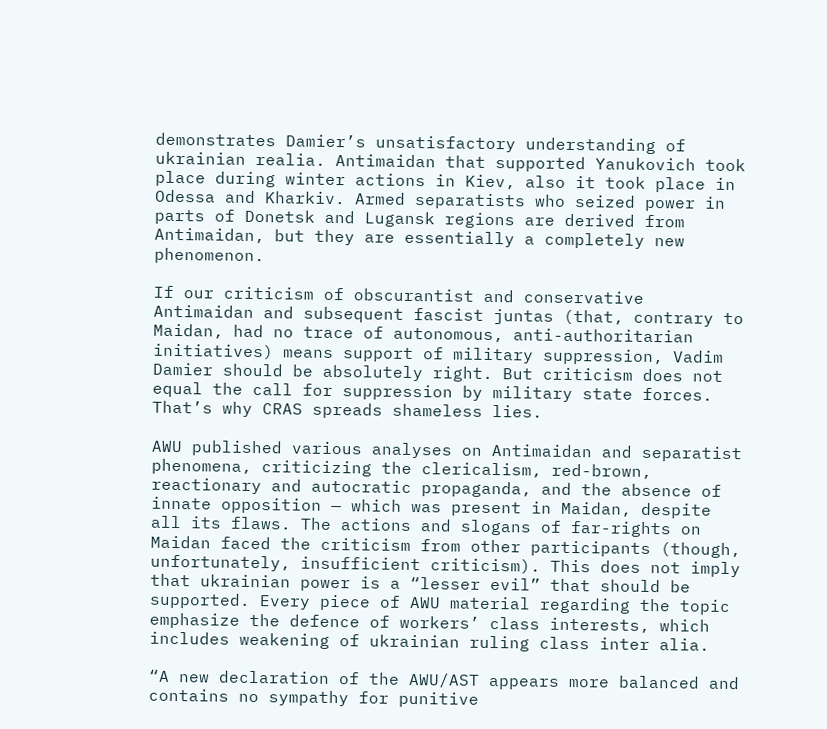demonstrates Damier’s unsatisfactory understanding of ukrainian realia. Antimaidan that supported Yanukovich took place during winter actions in Kiev, also it took place in Odessa and Kharkiv. Armed separatists who seized power in parts of Donetsk and Lugansk regions are derived from Antimaidan, but they are essentially a completely new phenomenon.

If our criticism of obscurantist and conservative Antimaidan and subsequent fascist juntas (that, contrary to Maidan, had no trace of autonomous, anti-authoritarian initiatives) means support of military suppression, Vadim Damier should be absolutely right. But criticism does not equal the call for suppression by military state forces. That’s why CRAS spreads shameless lies.

AWU published various analyses on Antimaidan and separatist phenomena, criticizing the clericalism, red-brown, reactionary and autocratic propaganda, and the absence of innate opposition — which was present in Maidan, despite all its flaws. The actions and slogans of far-rights on Maidan faced the criticism from other participants (though, unfortunately, insufficient criticism). This does not imply that ukrainian power is a “lesser evil” that should be supported. Every piece of AWU material regarding the topic emphasize the defence of workers’ class interests, which includes weakening of ukrainian ruling class inter alia.

“A new declaration of the AWU/AST appears more balanced and contains no sympathy for punitive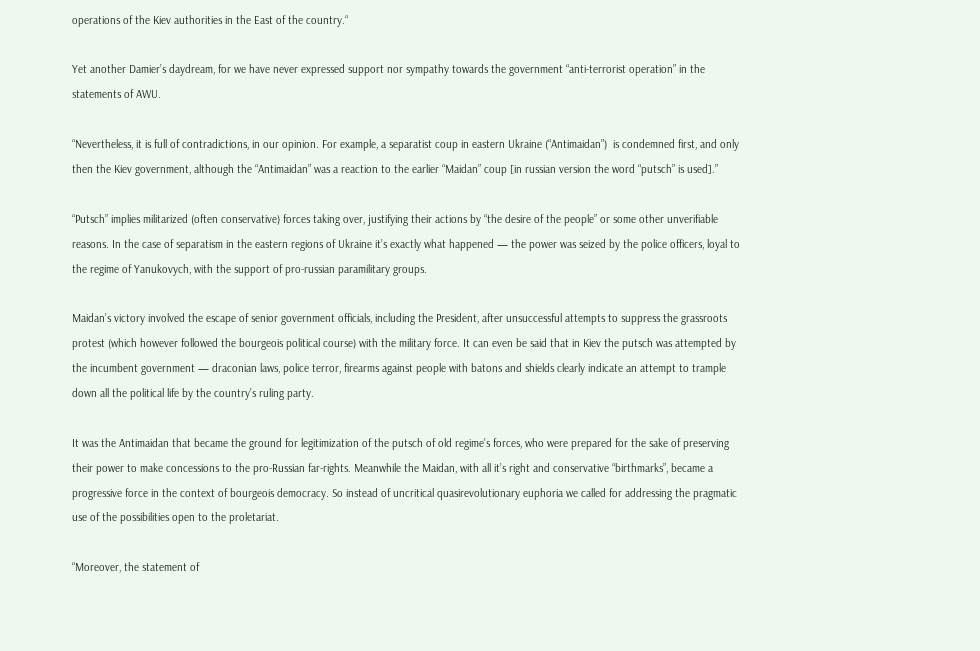operations of the Kiev authorities in the East of the country.“

Yet another Damier’s daydream, for we have never expressed support nor sympathy towards the government “anti-terrorist operation” in the statements of AWU.

“Nevertheless, it is full of contradictions, in our opinion. For example, a separatist coup in eastern Ukraine (“Antimaidan”)  is condemned first, and only then the Kiev government, although the “Antimaidan” was a reaction to the earlier “Maidan” coup [in russian version the word “putsch” is used].”

“Putsch” implies militarized (often conservative) forces taking over, justifying their actions by “the desire of the people” or some other unverifiable reasons. In the case of separatism in the eastern regions of Ukraine it’s exactly what happened — the power was seized by the police officers, loyal to the regime of Yanukovych, with the support of pro-russian paramilitary groups.

Maidan’s victory involved the escape of senior government officials, including the President, after unsuccessful attempts to suppress the grassroots protest (which however followed the bourgeois political course) with the military force. It can even be said that in Kiev the putsch was attempted by the incumbent government — draconian laws, police terror, firearms against people with batons and shields clearly indicate an attempt to trample down all the political life by the country’s ruling party.

It was the Antimaidan that became the ground for legitimization of the putsch of old regime’s forces, who were prepared for the sake of preserving their power to make concessions to the pro-Russian far-rights. Meanwhile the Maidan, with all it’s right and conservative “birthmarks”, became a progressive force in the context of bourgeois democracy. So instead of uncritical quasirevolutionary euphoria we called for addressing the pragmatic use of the possibilities open to the proletariat.

“Moreover, the statement of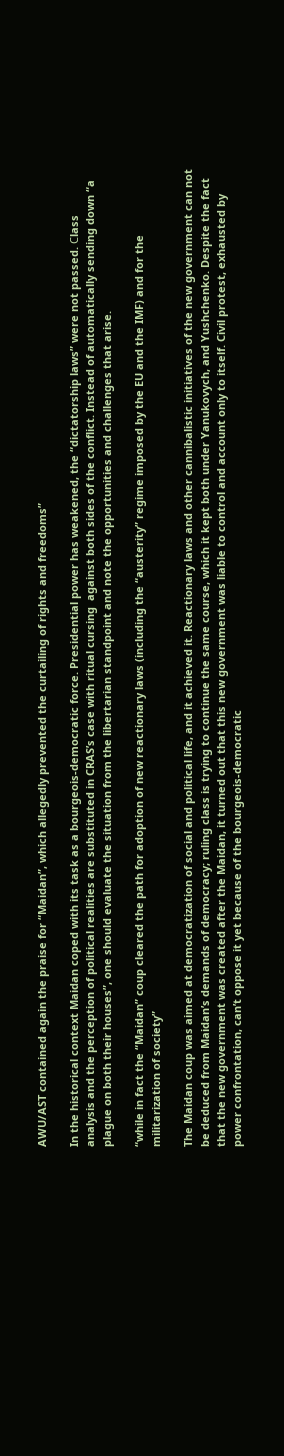AWU/AST contained again the praise for “Maidan”, which allegedly prevented the curtailing of rights and freedoms”

In the historical context Maidan coped with its task as a bourgeois-democratic force. Presidential power has weakened, the “dictatorship laws” were not passed. Сlass analysis and the perception of political realities are substituted in CRAS’s case with ritual cursing  against both sides of the conflict. Instead of automatically sending down “a plague on both their houses”, one should evaluate the situation from the libertarian standpoint and note the opportunities and challenges that arise.

“while in fact the “Maidan” coup cleared the path for adoption of new reactionary laws (including the “austerity” regime imposed by the EU and the IMF) and for the militarization of society”

The Maidan coup was aimed at democratization of social and political life, and it achieved it. Reactionary laws and other cannibalistic initiatives of the new government can not be deduced from Maidan’s demands of democracy; ruling class is trying to continue the same course, which it kept both under Yanukovych, and Yushchenko. Despite the fact that the new government was created after the Maidan, it turned out that this new government was liable to control and account only to itself. Civil protest, exhausted by power confrontation, can’t oppose it yet because of the bourgeois-democratic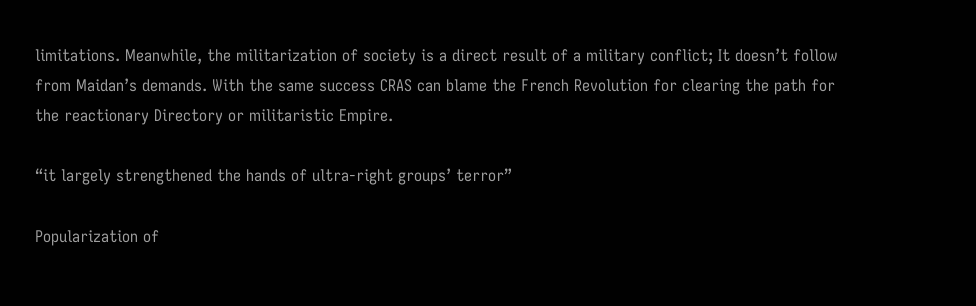limitations. Meanwhile, the militarization of society is a direct result of a military conflict; It doesn’t follow from Maidan’s demands. With the same success CRAS can blame the French Revolution for clearing the path for the reactionary Directory or militaristic Empire.

“it largely strengthened the hands of ultra-right groups’ terror”

Popularization of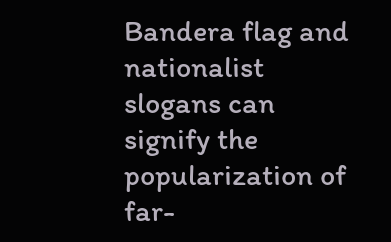Bandera flag and nationalist slogans can signify the popularization of far-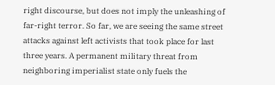right discourse, but does not imply the unleashing of far-right terror. So far, we are seeing the same street attacks against left activists that took place for last three years. A permanent military threat from neighboring imperialist state only fuels the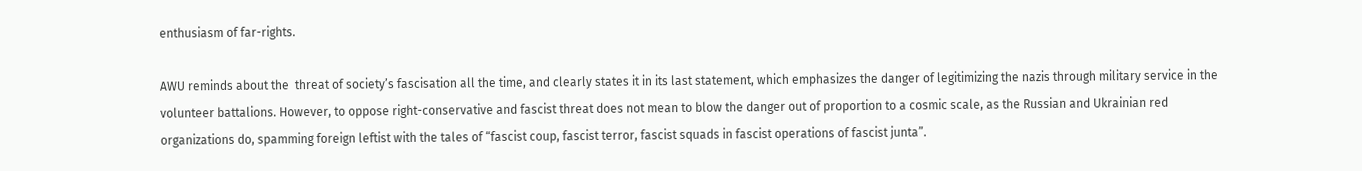enthusiasm of far-rights.

AWU reminds about the  threat of society’s fascisation all the time, and clearly states it in its last statement, which emphasizes the danger of legitimizing the nazis through military service in the volunteer battalions. However, to oppose right-conservative and fascist threat does not mean to blow the danger out of proportion to a cosmic scale, as the Russian and Ukrainian red organizations do, spamming foreign leftist with the tales of “fascist coup, fascist terror, fascist squads in fascist operations of fascist junta”.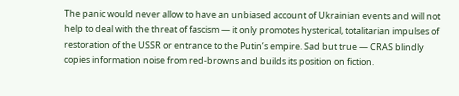The panic would never allow to have an unbiased account of Ukrainian events and will not help to deal with the threat of fascism — it only promotes hysterical, totalitarian impulses of restoration of the USSR or entrance to the Putin’s empire. Sad but true — CRAS blindly copies information noise from red-browns and builds its position on fiction.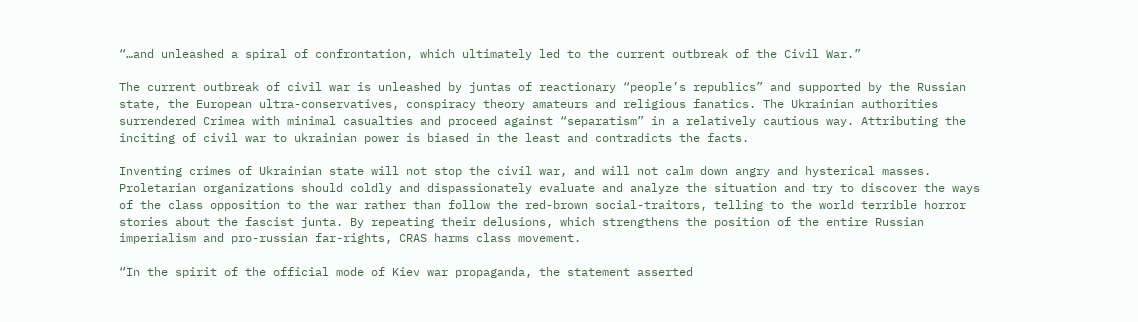“…and unleashed a spiral of confrontation, which ultimately led to the current outbreak of the Civil War.”

The current outbreak of civil war is unleashed by juntas of reactionary “people’s republics” and supported by the Russian state, the European ultra-conservatives, conspiracy theory amateurs and religious fanatics. The Ukrainian authorities surrendered Crimea with minimal casualties and proceed against “separatism” in a relatively cautious way. Attributing the inciting of civil war to ukrainian power is biased in the least and contradicts the facts.

Inventing crimes of Ukrainian state will not stop the civil war, and will not calm down angry and hysterical masses. Proletarian organizations should coldly and dispassionately evaluate and analyze the situation and try to discover the ways of the class opposition to the war rather than follow the red-brown social-traitors, telling to the world terrible horror stories about the fascist junta. By repeating their delusions, which strengthens the position of the entire Russian imperialism and pro-russian far-rights, CRAS harms class movement.

“In the spirit of the official mode of Kiev war propaganda, the statement asserted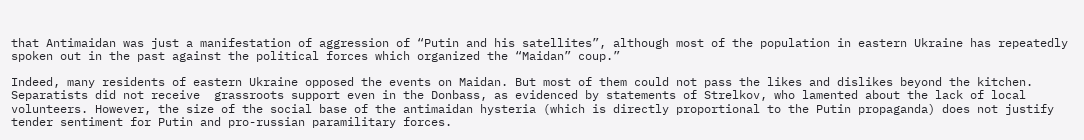that Antimaidan was just a manifestation of aggression of “Putin and his satellites”, although most of the population in eastern Ukraine has repeatedly spoken out in the past against the political forces which organized the “Maidan” coup.”

Indeed, many residents of eastern Ukraine opposed the events on Maidan. But most of them could not pass the likes and dislikes beyond the kitchen. Separatists did not receive  grassroots support even in the Donbass, as evidenced by statements of Strelkov, who lamented about the lack of local volunteers. However, the size of the social base of the antimaidan hysteria (which is directly proportional to the Putin propaganda) does not justify tender sentiment for Putin and pro-russian paramilitary forces.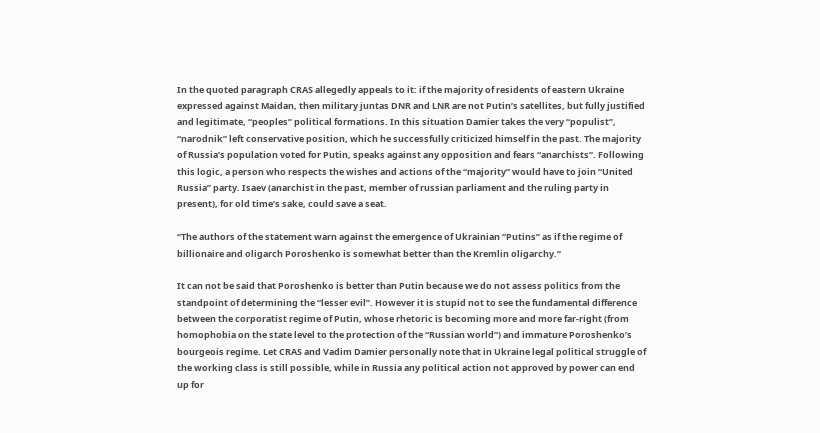In the quoted paragraph CRAS allegedly appeals to it: if the majority of residents of eastern Ukraine expressed against Maidan, then military juntas DNR and LNR are not Putin’s satellites, but fully justified and legitimate, “peoples” political formations. In this situation Damier takes the very “populist”, “narodnik” left conservative position, which he successfully criticized himself in the past. The majority of Russia’s population voted for Putin, speaks against any opposition and fears “anarchists”. Following this logic, a person who respects the wishes and actions of the “majority” would have to join “United Russia” party. Isaev (anarchist in the past, member of russian parliament and the ruling party in present), for old time’s sake, could save a seat.

“The authors of the statement warn against the emergence of Ukrainian “Putins” as if the regime of billionaire and oligarch Poroshenko is somewhat better than the Kremlin oligarchy.”

It can not be said that Poroshenko is better than Putin because we do not assess politics from the standpoint of determining the “lesser evil”. However it is stupid not to see the fundamental difference between the corporatist regime of Putin, whose rhetoric is becoming more and more far-right (from homophobia on the state level to the protection of the “Russian world”) and immature Poroshenko’s bourgeois regime. Let CRAS and Vadim Damier personally note that in Ukraine legal political struggle of the working class is still possible, while in Russia any political action not approved by power can end up for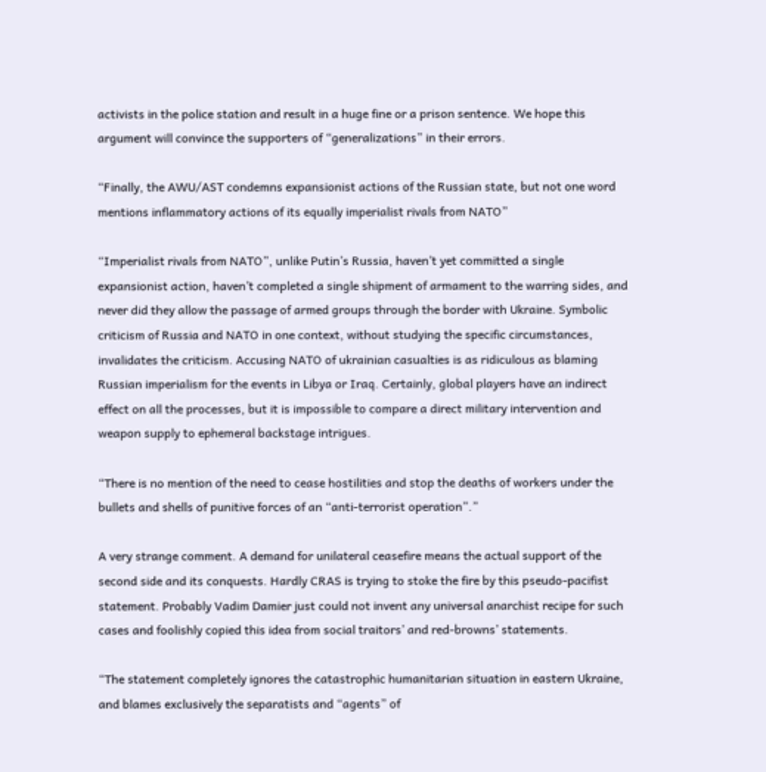activists in the police station and result in a huge fine or a prison sentence. We hope this argument will convince the supporters of “generalizations” in their errors.

“Finally, the AWU/AST condemns expansionist actions of the Russian state, but not one word mentions inflammatory actions of its equally imperialist rivals from NATO”

“Imperialist rivals from NATO”, unlike Putin’s Russia, haven’t yet committed a single expansionist action, haven’t completed a single shipment of armament to the warring sides, and never did they allow the passage of armed groups through the border with Ukraine. Symbolic criticism of Russia and NATO in one context, without studying the specific circumstances, invalidates the criticism. Accusing NATO of ukrainian casualties is as ridiculous as blaming Russian imperialism for the events in Libya or Iraq. Certainly, global players have an indirect effect on all the processes, but it is impossible to compare a direct military intervention and weapon supply to ephemeral backstage intrigues.

“There is no mention of the need to cease hostilities and stop the deaths of workers under the bullets and shells of punitive forces of an “anti-terrorist operation”.”

A very strange comment. A demand for unilateral ceasefire means the actual support of the second side and its conquests. Hardly CRAS is trying to stoke the fire by this pseudo-pacifist statement. Probably Vadim Damier just could not invent any universal anarchist recipe for such cases and foolishly copied this idea from social traitors’ and red-browns’ statements.

“The statement completely ignores the catastrophic humanitarian situation in eastern Ukraine, and blames exclusively the separatists and “agents” of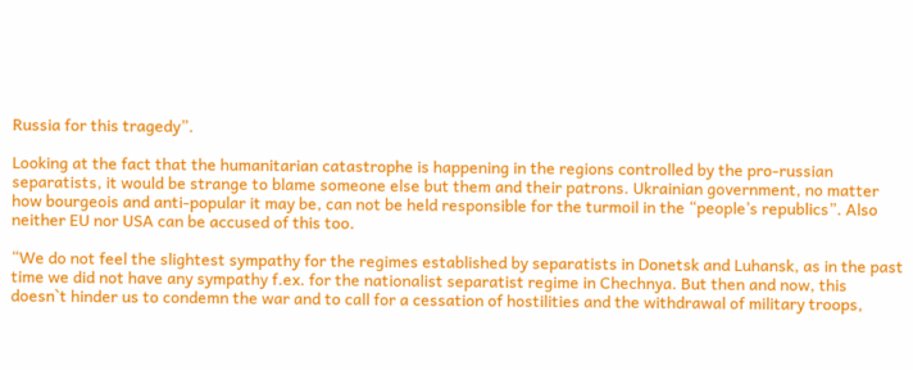Russia for this tragedy”.

Looking at the fact that the humanitarian catastrophe is happening in the regions controlled by the pro-russian separatists, it would be strange to blame someone else but them and their patrons. Ukrainian government, no matter how bourgeois and anti-popular it may be, can not be held responsible for the turmoil in the “people’s republics”. Also neither EU nor USA can be accused of this too.

“We do not feel the slightest sympathy for the regimes established by separatists in Donetsk and Luhansk, as in the past time we did not have any sympathy f.ex. for the nationalist separatist regime in Chechnya. But then and now, this doesn`t hinder us to condemn the war and to call for a cessation of hostilities and the withdrawal of military troops,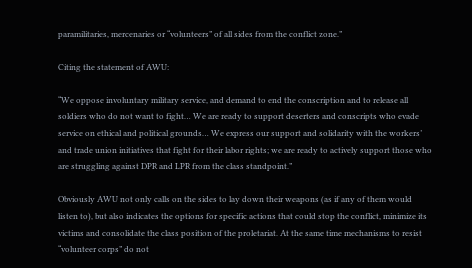paramilitaries, mercenaries or “volunteers” of all sides from the conflict zone.”

Citing the statement of AWU:

“We oppose involuntary military service, and demand to end the conscription and to release all soldiers who do not want to fight… We are ready to support deserters and conscripts who evade service on ethical and political grounds… We express our support and solidarity with the workers’ and trade union initiatives that fight for their labor rights; we are ready to actively support those who are struggling against DPR and LPR from the class standpoint.”

Obviously AWU not only calls on the sides to lay down their weapons (as if any of them would listen to), but also indicates the options for specific actions that could stop the conflict, minimize its victims and consolidate the class position of the proletariat. At the same time mechanisms to resist “volunteer corps” do not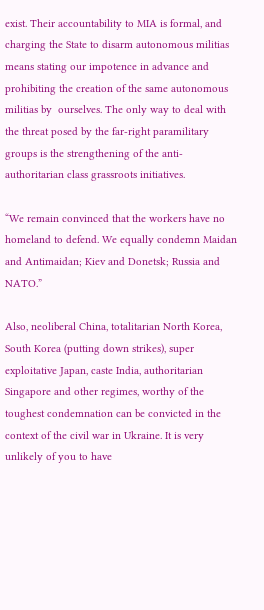exist. Their accountability to MIA is formal, and charging the State to disarm autonomous militias means stating our impotence in advance and prohibiting the creation of the same autonomous militias by  ourselves. The only way to deal with the threat posed by the far-right paramilitary groups is the strengthening of the anti-authoritarian class grassroots initiatives.

“We remain convinced that the workers have no homeland to defend. We equally condemn Maidan and Antimaidan; Kiev and Donetsk; Russia and NATO.”

Also, neoliberal China, totalitarian North Korea, South Korea (putting down strikes), super exploitative Japan, caste India, authoritarian Singapore and other regimes, worthy of the toughest condemnation can be convicted in the context of the civil war in Ukraine. It is very unlikely of you to have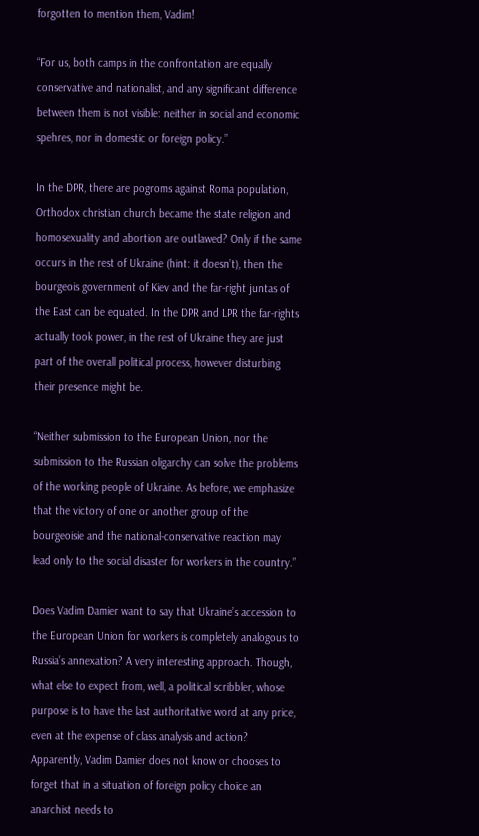forgotten to mention them, Vadim!

“For us, both camps in the confrontation are equally conservative and nationalist, and any significant difference between them is not visible: neither in social and economic spehres, nor in domestic or foreign policy.”

In the DPR, there are pogroms against Roma population, Orthodox christian church became the state religion and homosexuality and abortion are outlawed? Only if the same occurs in the rest of Ukraine (hint: it doesn’t), then the bourgeois government of Kiev and the far-right juntas of the East can be equated. In the DPR and LPR the far-rights actually took power, in the rest of Ukraine they are just part of the overall political process, however disturbing their presence might be.

“Neither submission to the European Union, nor the submission to the Russian oligarchy can solve the problems of the working people of Ukraine. As before, we emphasize that the victory of one or another group of the bourgeoisie and the national-conservative reaction may lead only to the social disaster for workers in the country.”

Does Vadim Damier want to say that Ukraine’s accession to the European Union for workers is completely analogous to Russia’s annexation? A very interesting approach. Though, what else to expect from, well, a political scribbler, whose purpose is to have the last authoritative word at any price, even at the expense of class analysis and action? Apparently, Vadim Damier does not know or chooses to forget that in a situation of foreign policy choice an anarchist needs to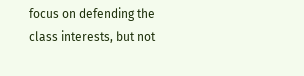focus on defending the class interests, but not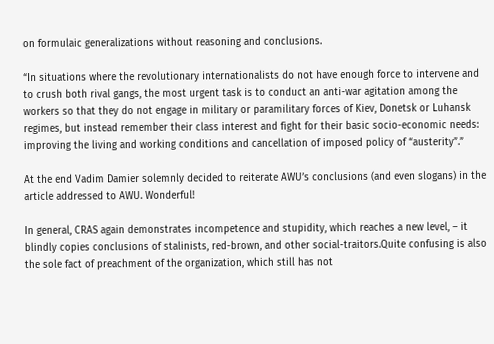on formulaic generalizations without reasoning and conclusions.

“In situations where the revolutionary internationalists do not have enough force to intervene and to crush both rival gangs, the most urgent task is to conduct an anti-war agitation among the workers so that they do not engage in military or paramilitary forces of Kiev, Donetsk or Luhansk regimes, but instead remember their class interest and fight for their basic socio-economic needs: improving the living and working conditions and cancellation of imposed policy of “austerity”.”

At the end Vadim Damier solemnly decided to reiterate AWU’s conclusions (and even slogans) in the article addressed to AWU. Wonderful!

In general, CRAS again demonstrates incompetence and stupidity, which reaches a new level, – it blindly copies conclusions of stalinists, red-brown, and other social-traitors.Quite confusing is also the sole fact of preachment of the organization, which still has not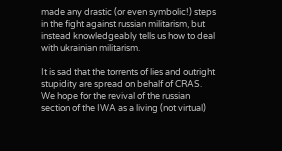made any drastic (or even symbolic!) steps in the fight against russian militarism, but instead knowledgeably tells us how to deal with ukrainian militarism.

It is sad that the torrents of lies and outright stupidity are spread on behalf of CRAS. We hope for the revival of the russian section of the IWA as a living (not virtual)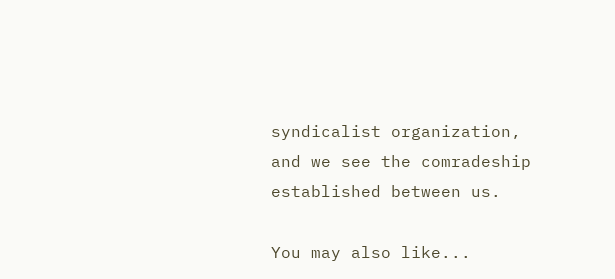syndicalist organization, and we see the comradeship established between us.

You may also like...